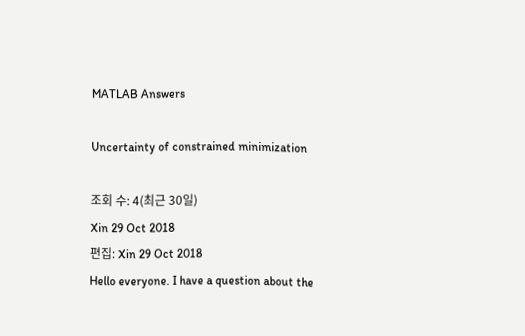MATLAB Answers

Uncertainty of constrained minimization

조회 수: 4(최근 30일)
Xin 29 Oct 2018
편집: Xin 29 Oct 2018
Hello everyone. I have a question about the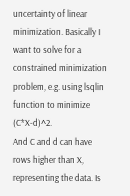uncertainty of linear minimization. Basically I want to solve for a constrained minimization problem, e.g. using lsqlin function to minimize (C*X-d)^2.
And C and d can have rows higher than X, representing the data. Is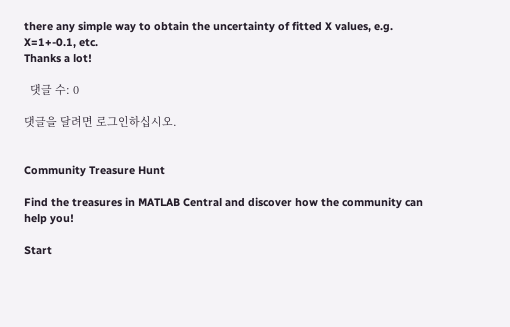there any simple way to obtain the uncertainty of fitted X values, e.g. X=1+-0.1, etc.
Thanks a lot!

  댓글 수: 0

댓글을 달려면 로그인하십시오.


Community Treasure Hunt

Find the treasures in MATLAB Central and discover how the community can help you!

Start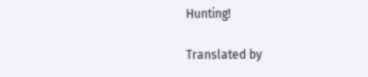Hunting!

Translated by